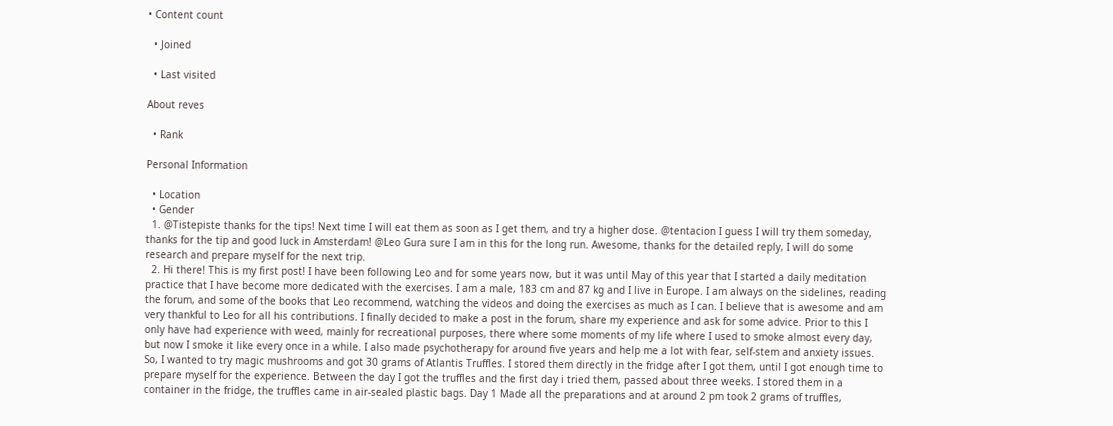• Content count

  • Joined

  • Last visited

About reves

  • Rank

Personal Information

  • Location
  • Gender
  1. @Tistepiste thanks for the tips! Next time I will eat them as soon as I get them, and try a higher dose. @tentacion I guess I will try them someday, thanks for the tip and good luck in Amsterdam! @Leo Gura sure I am in this for the long run. Awesome, thanks for the detailed reply, I will do some research and prepare myself for the next trip.
  2. Hi there! This is my first post! I have been following Leo and for some years now, but it was until May of this year that I started a daily meditation practice that I have become more dedicated with the exercises. I am a male, 183 cm and 87 kg and I live in Europe. I am always on the sidelines, reading the forum, and some of the books that Leo recommend, watching the videos and doing the exercises as much as I can. I believe that is awesome and am very thankful to Leo for all his contributions. I finally decided to make a post in the forum, share my experience and ask for some advice. Prior to this I only have had experience with weed, mainly for recreational purposes, there where some moments of my life where I used to smoke almost every day, but now I smoke it like every once in a while. I also made psychotherapy for around five years and help me a lot with fear, self-stem and anxiety issues. So, I wanted to try magic mushrooms and got 30 grams of Atlantis Truffles. I stored them directly in the fridge after I got them, until I got enough time to prepare myself for the experience. Between the day I got the truffles and the first day i tried them, passed about three weeks. I stored them in a container in the fridge, the truffles came in air-sealed plastic bags. Day 1 Made all the preparations and at around 2 pm took 2 grams of truffles,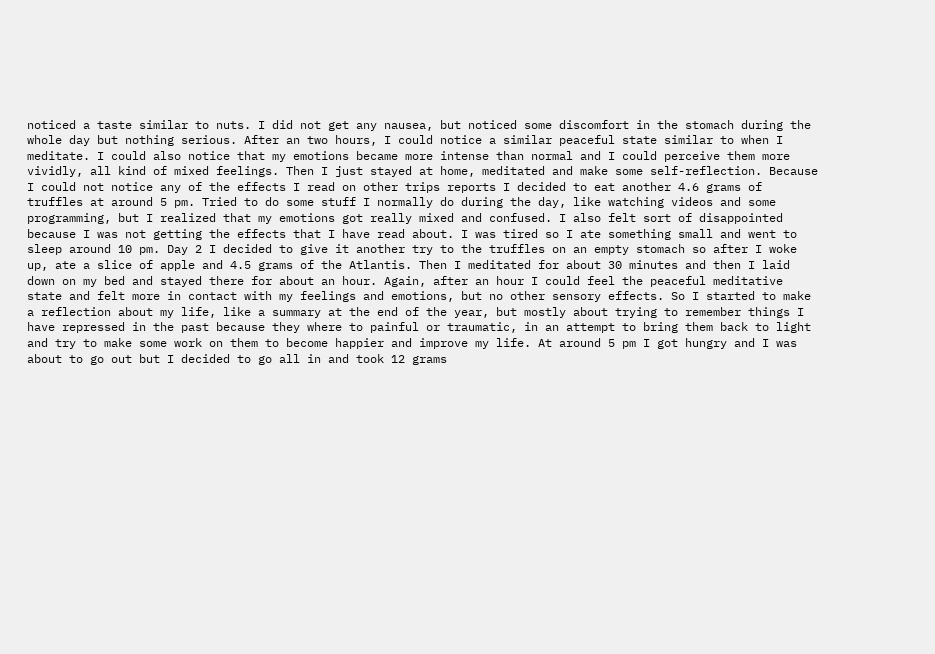noticed a taste similar to nuts. I did not get any nausea, but noticed some discomfort in the stomach during the whole day but nothing serious. After an two hours, I could notice a similar peaceful state similar to when I meditate. I could also notice that my emotions became more intense than normal and I could perceive them more vividly, all kind of mixed feelings. Then I just stayed at home, meditated and make some self-reflection. Because I could not notice any of the effects I read on other trips reports I decided to eat another 4.6 grams of truffles at around 5 pm. Tried to do some stuff I normally do during the day, like watching videos and some programming, but I realized that my emotions got really mixed and confused. I also felt sort of disappointed because I was not getting the effects that I have read about. I was tired so I ate something small and went to sleep around 10 pm. Day 2 I decided to give it another try to the truffles on an empty stomach so after I woke up, ate a slice of apple and 4.5 grams of the Atlantis. Then I meditated for about 30 minutes and then I laid down on my bed and stayed there for about an hour. Again, after an hour I could feel the peaceful meditative state and felt more in contact with my feelings and emotions, but no other sensory effects. So I started to make a reflection about my life, like a summary at the end of the year, but mostly about trying to remember things I have repressed in the past because they where to painful or traumatic, in an attempt to bring them back to light and try to make some work on them to become happier and improve my life. At around 5 pm I got hungry and I was about to go out but I decided to go all in and took 12 grams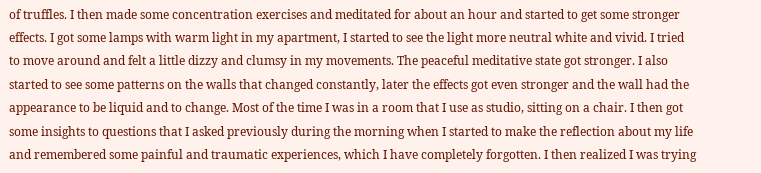of truffles. I then made some concentration exercises and meditated for about an hour and started to get some stronger effects. I got some lamps with warm light in my apartment, I started to see the light more neutral white and vivid. I tried to move around and felt a little dizzy and clumsy in my movements. The peaceful meditative state got stronger. I also started to see some patterns on the walls that changed constantly, later the effects got even stronger and the wall had the appearance to be liquid and to change. Most of the time I was in a room that I use as studio, sitting on a chair. I then got some insights to questions that I asked previously during the morning when I started to make the reflection about my life and remembered some painful and traumatic experiences, which I have completely forgotten. I then realized I was trying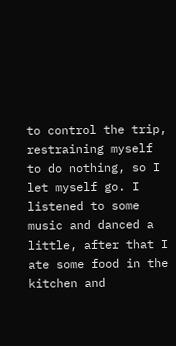to control the trip, restraining myself to do nothing, so I let myself go. I listened to some music and danced a little, after that I ate some food in the kitchen and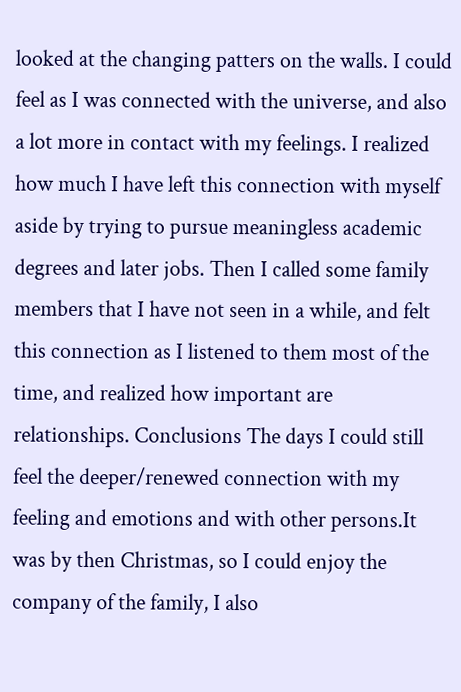looked at the changing patters on the walls. I could feel as I was connected with the universe, and also a lot more in contact with my feelings. I realized how much I have left this connection with myself aside by trying to pursue meaningless academic degrees and later jobs. Then I called some family members that I have not seen in a while, and felt this connection as I listened to them most of the time, and realized how important are relationships. Conclusions The days I could still feel the deeper/renewed connection with my feeling and emotions and with other persons.It was by then Christmas, so I could enjoy the company of the family, I also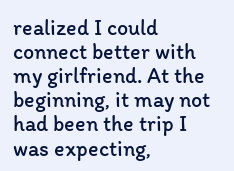realized I could connect better with my girlfriend. At the beginning, it may not had been the trip I was expecting,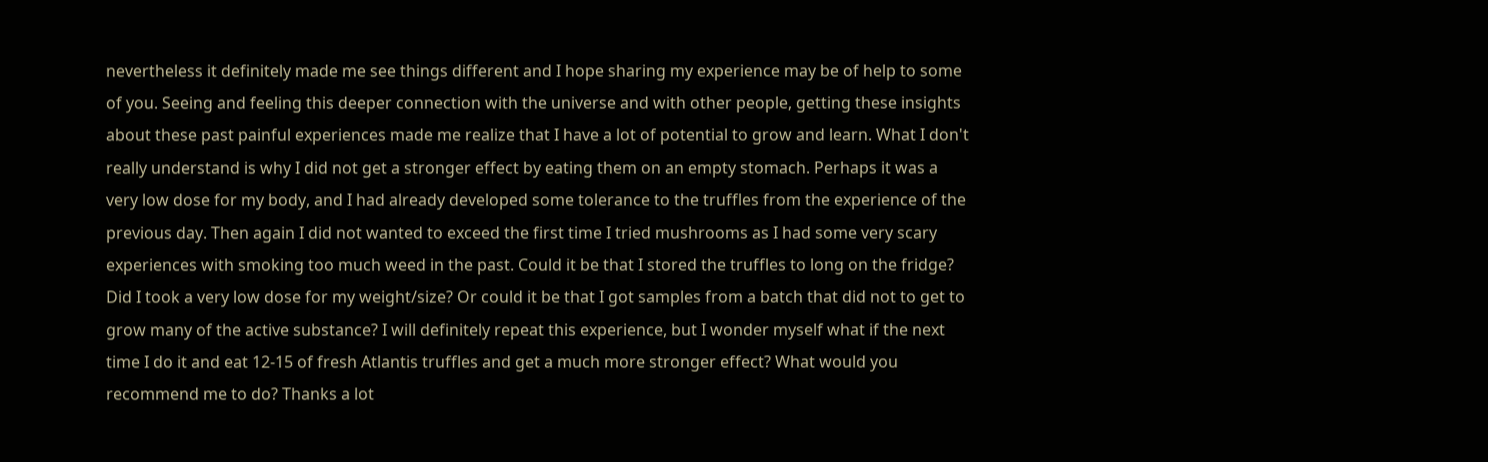nevertheless it definitely made me see things different and I hope sharing my experience may be of help to some of you. Seeing and feeling this deeper connection with the universe and with other people, getting these insights about these past painful experiences made me realize that I have a lot of potential to grow and learn. What I don't really understand is why I did not get a stronger effect by eating them on an empty stomach. Perhaps it was a very low dose for my body, and I had already developed some tolerance to the truffles from the experience of the previous day. Then again I did not wanted to exceed the first time I tried mushrooms as I had some very scary experiences with smoking too much weed in the past. Could it be that I stored the truffles to long on the fridge? Did I took a very low dose for my weight/size? Or could it be that I got samples from a batch that did not to get to grow many of the active substance? I will definitely repeat this experience, but I wonder myself what if the next time I do it and eat 12-15 of fresh Atlantis truffles and get a much more stronger effect? What would you recommend me to do? Thanks a lot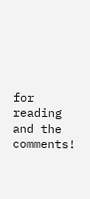for reading and the comments!